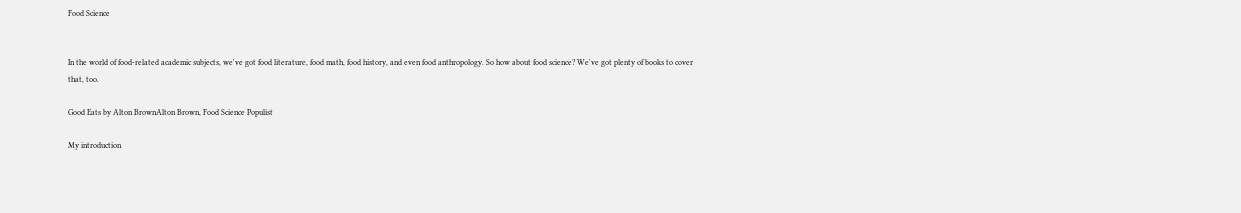Food Science


In the world of food-related academic subjects, we've got food literature, food math, food history, and even food anthropology. So how about food science? We've got plenty of books to cover that, too.

Good Eats by Alton BrownAlton Brown, Food Science Populist

My introduction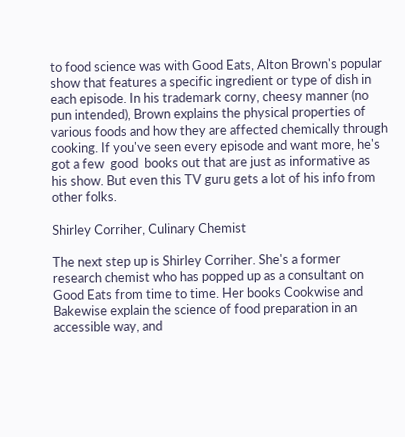to food science was with Good Eats, Alton Brown's popular show that features a specific ingredient or type of dish in each episode. In his trademark corny, cheesy manner (no pun intended), Brown explains the physical properties of various foods and how they are affected chemically through cooking. If you've seen every episode and want more, he's got a few  good  books out that are just as informative as his show. But even this TV guru gets a lot of his info from other folks.

Shirley Corriher, Culinary Chemist

The next step up is Shirley Corriher. She's a former research chemist who has popped up as a consultant on Good Eats from time to time. Her books Cookwise and Bakewise explain the science of food preparation in an accessible way, and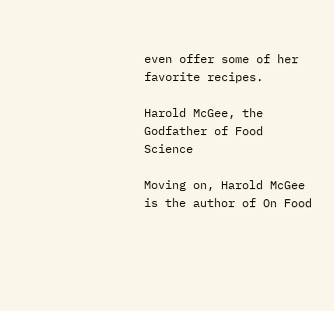even offer some of her favorite recipes.

Harold McGee, the Godfather of Food Science

Moving on, Harold McGee is the author of On Food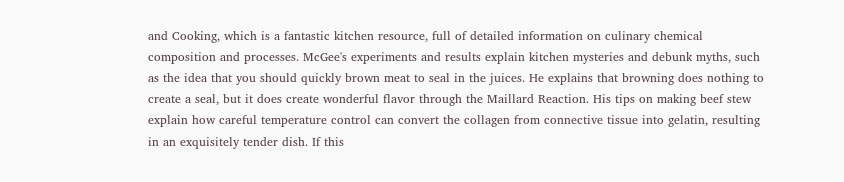and Cooking, which is a fantastic kitchen resource, full of detailed information on culinary chemical composition and processes. McGee's experiments and results explain kitchen mysteries and debunk myths, such as the idea that you should quickly brown meat to seal in the juices. He explains that browning does nothing to create a seal, but it does create wonderful flavor through the Maillard Reaction. His tips on making beef stew explain how careful temperature control can convert the collagen from connective tissue into gelatin, resulting in an exquisitely tender dish. If this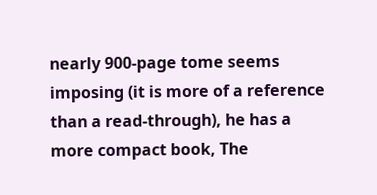nearly 900-page tome seems imposing (it is more of a reference than a read-through), he has a more compact book, The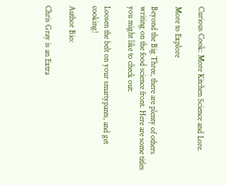Curious Cook: More Kitchen Science and Lore.

More to Explore

Beyond the Big Three, there are plenty of others writing on the food science front. Here are some titles you might like to check out:

Loosen the belt on your smartypants, and get cooking!

Author Bio:

Chris Gray is an Extra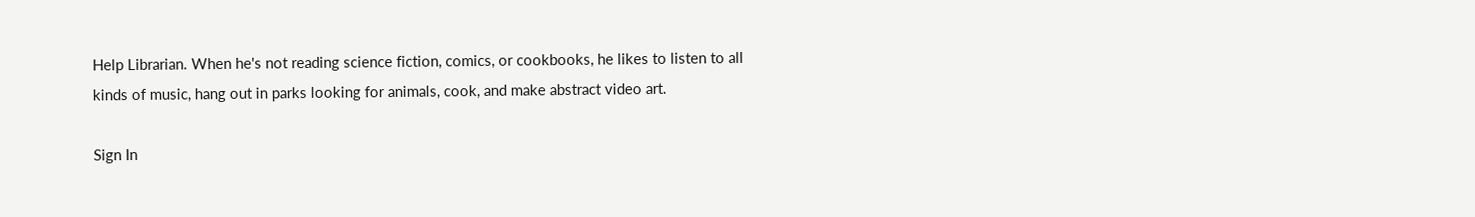Help Librarian. When he's not reading science fiction, comics, or cookbooks, he likes to listen to all kinds of music, hang out in parks looking for animals, cook, and make abstract video art.

Sign In